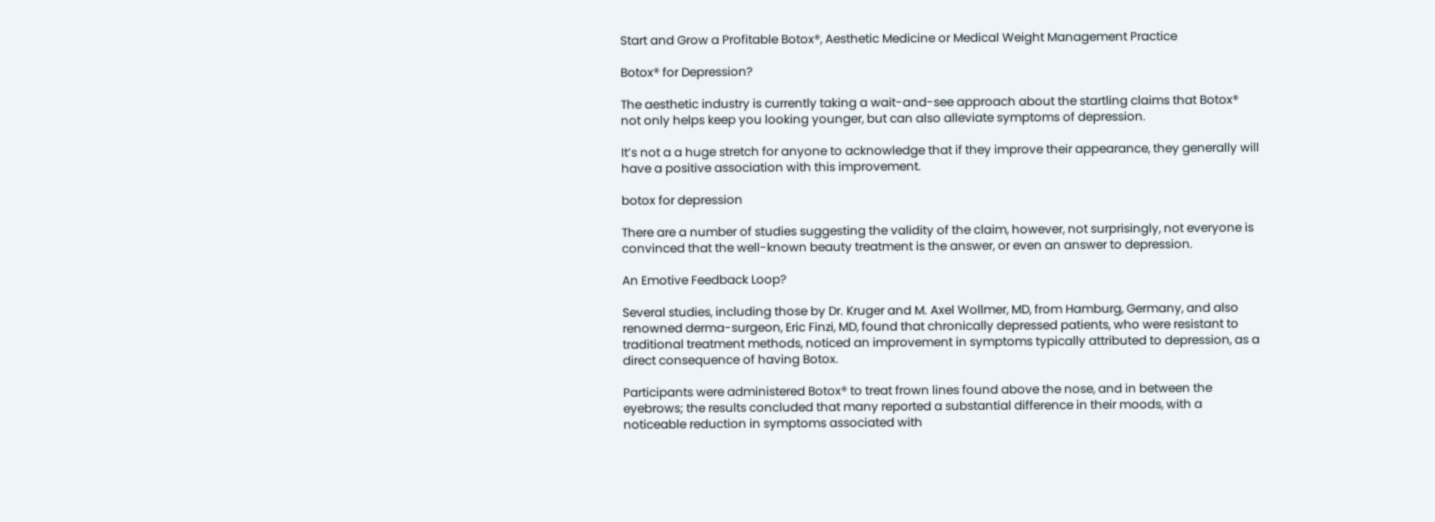Start and Grow a Profitable Botox®, Aesthetic Medicine or Medical Weight Management Practice

Botox® for Depression?

The aesthetic industry is currently taking a wait-and-see approach about the startling claims that Botox® not only helps keep you looking younger, but can also alleviate symptoms of depression.

It’s not a a huge stretch for anyone to acknowledge that if they improve their appearance, they generally will have a positive association with this improvement.

botox for depression

There are a number of studies suggesting the validity of the claim, however, not surprisingly, not everyone is convinced that the well-known beauty treatment is the answer, or even an answer to depression.

An Emotive Feedback Loop?

Several studies, including those by Dr. Kruger and M. Axel Wollmer, MD, from Hamburg, Germany, and also renowned derma-surgeon, Eric Finzi, MD, found that chronically depressed patients, who were resistant to traditional treatment methods, noticed an improvement in symptoms typically attributed to depression, as a direct consequence of having Botox.

Participants were administered Botox® to treat frown lines found above the nose, and in between the eyebrows; the results concluded that many reported a substantial difference in their moods, with a noticeable reduction in symptoms associated with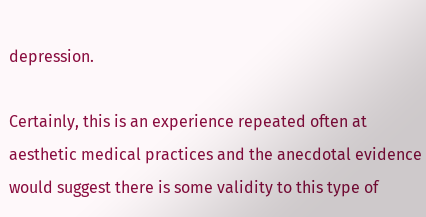depression.

Certainly, this is an experience repeated often at aesthetic medical practices and the anecdotal evidence would suggest there is some validity to this type of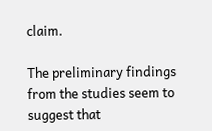claim.

The preliminary findings from the studies seem to suggest that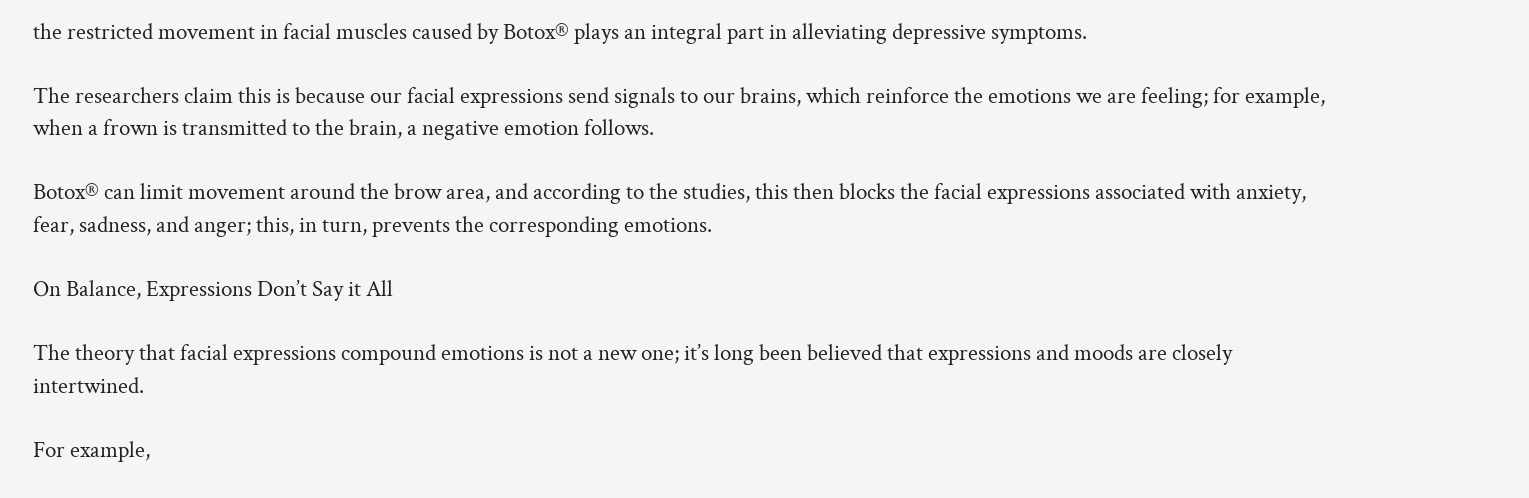the restricted movement in facial muscles caused by Botox® plays an integral part in alleviating depressive symptoms.

The researchers claim this is because our facial expressions send signals to our brains, which reinforce the emotions we are feeling; for example, when a frown is transmitted to the brain, a negative emotion follows.

Botox® can limit movement around the brow area, and according to the studies, this then blocks the facial expressions associated with anxiety, fear, sadness, and anger; this, in turn, prevents the corresponding emotions.

On Balance, Expressions Don’t Say it All

The theory that facial expressions compound emotions is not a new one; it’s long been believed that expressions and moods are closely intertwined.

For example,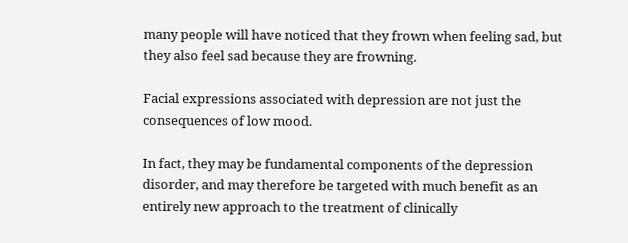many people will have noticed that they frown when feeling sad, but they also feel sad because they are frowning.

Facial expressions associated with depression are not just the consequences of low mood.

In fact, they may be fundamental components of the depression disorder, and may therefore be targeted with much benefit as an entirely new approach to the treatment of clinically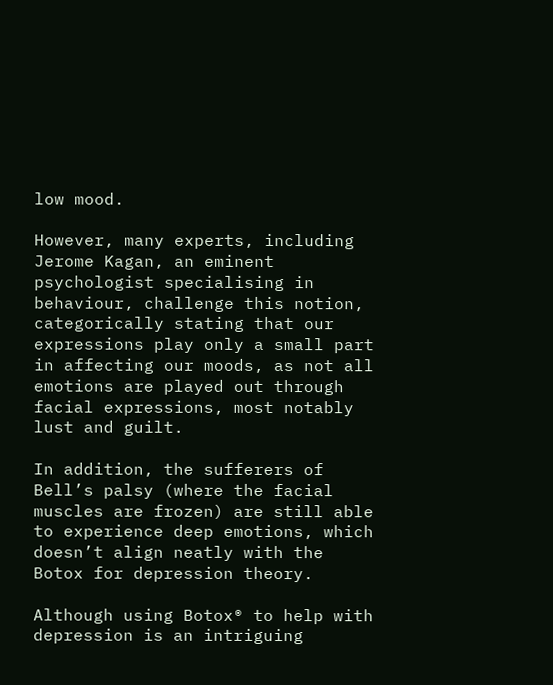low mood.

However, many experts, including Jerome Kagan, an eminent psychologist specialising in behaviour, challenge this notion, categorically stating that our expressions play only a small part in affecting our moods, as not all emotions are played out through facial expressions, most notably lust and guilt.

In addition, the sufferers of Bell’s palsy (where the facial muscles are frozen) are still able to experience deep emotions, which doesn’t align neatly with the Botox for depression theory.

Although using Botox® to help with depression is an intriguing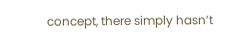concept, there simply hasn’t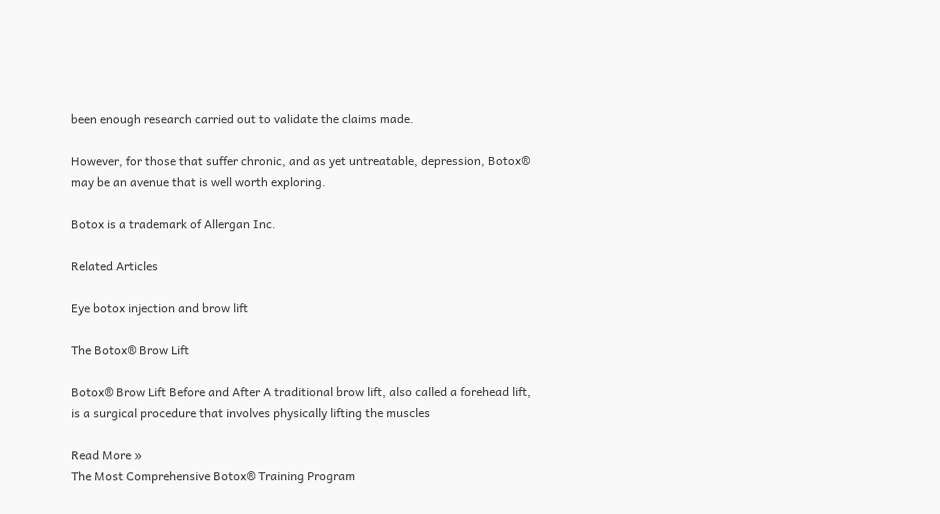been enough research carried out to validate the claims made.

However, for those that suffer chronic, and as yet untreatable, depression, Botox® may be an avenue that is well worth exploring.

Botox is a trademark of Allergan Inc.

Related Articles

Eye botox injection and brow lift

The Botox® Brow Lift

Botox® Brow Lift Before and After A traditional brow lift, also called a forehead lift, is a surgical procedure that involves physically lifting the muscles

Read More »
The Most Comprehensive Botox® Training Program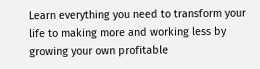Learn everything you need to transform your life to making more and working less by growing your own profitable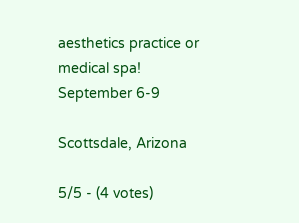aesthetics practice or medical spa!
September 6-9

Scottsdale, Arizona

5/5 - (4 votes)